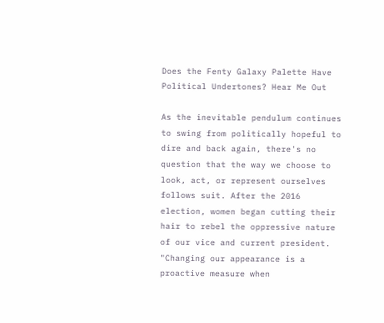Does the Fenty Galaxy Palette Have Political Undertones? Hear Me Out

As the inevitable pendulum continues to swing from politically hopeful to dire and back again, there's no question that the way we choose to look, act, or represent ourselves follows suit. After the 2016 election, women began cutting their hair to rebel the oppressive nature of our vice and current president. "Changing our appearance is a proactive measure when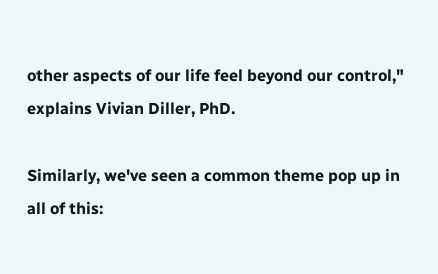other aspects of our life feel beyond our control," explains Vivian Diller, PhD.

Similarly, we've seen a common theme pop up in all of this: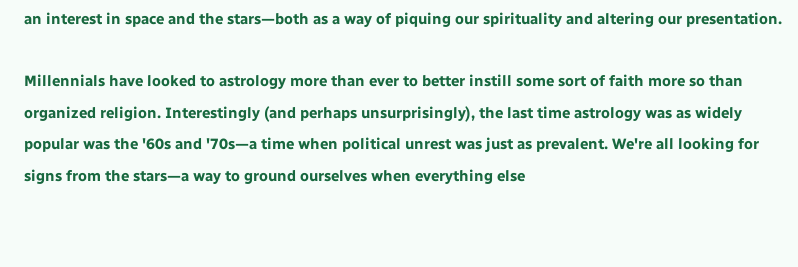an interest in space and the stars—both as a way of piquing our spirituality and altering our presentation.

Millennials have looked to astrology more than ever to better instill some sort of faith more so than organized religion. Interestingly (and perhaps unsurprisingly), the last time astrology was as widely popular was the '60s and '70s—a time when political unrest was just as prevalent. We're all looking for signs from the stars—a way to ground ourselves when everything else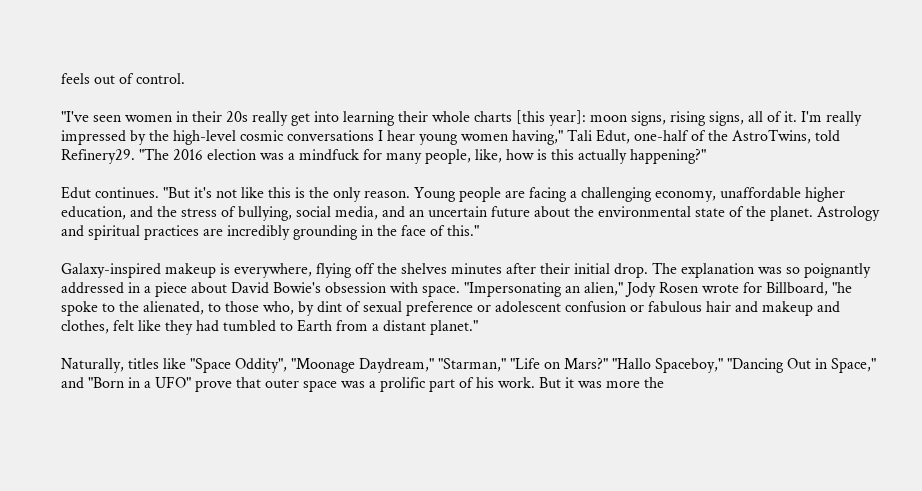feels out of control.

"I've seen women in their 20s really get into learning their whole charts [this year]: moon signs, rising signs, all of it. I'm really impressed by the high-level cosmic conversations I hear young women having," Tali Edut, one-half of the AstroTwins, told Refinery29. "The 2016 election was a mindfuck for many people, like, how is this actually happening?"

Edut continues. "But it's not like this is the only reason. Young people are facing a challenging economy, unaffordable higher education, and the stress of bullying, social media, and an uncertain future about the environmental state of the planet. Astrology and spiritual practices are incredibly grounding in the face of this."

Galaxy-inspired makeup is everywhere, flying off the shelves minutes after their initial drop. The explanation was so poignantly addressed in a piece about David Bowie's obsession with space. "Impersonating an alien," Jody Rosen wrote for Billboard, "he spoke to the alienated, to those who, by dint of sexual preference or adolescent confusion or fabulous hair and makeup and clothes, felt like they had tumbled to Earth from a distant planet."

Naturally, titles like "Space Oddity", "Moonage Daydream," "Starman," "Life on Mars?" "Hallo Spaceboy," "Dancing Out in Space," and "Born in a UFO" prove that outer space was a prolific part of his work. But it was more the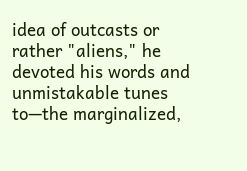idea of outcasts or rather "aliens," he devoted his words and unmistakable tunes to—the marginalized,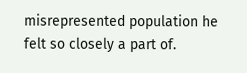misrepresented population he felt so closely a part of.